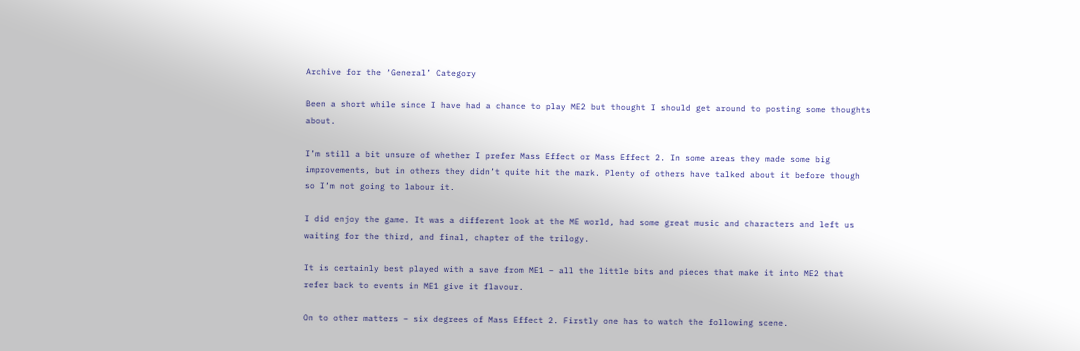Archive for the ‘General’ Category

Been a short while since I have had a chance to play ME2 but thought I should get around to posting some thoughts about.

I’m still a bit unsure of whether I prefer Mass Effect or Mass Effect 2. In some areas they made some big improvements, but in others they didn’t quite hit the mark. Plenty of others have talked about it before though so I’m not going to labour it.

I did enjoy the game. It was a different look at the ME world, had some great music and characters and left us waiting for the third, and final, chapter of the trilogy.

It is certainly best played with a save from ME1 – all the little bits and pieces that make it into ME2 that refer back to events in ME1 give it flavour.

On to other matters – six degrees of Mass Effect 2. Firstly one has to watch the following scene.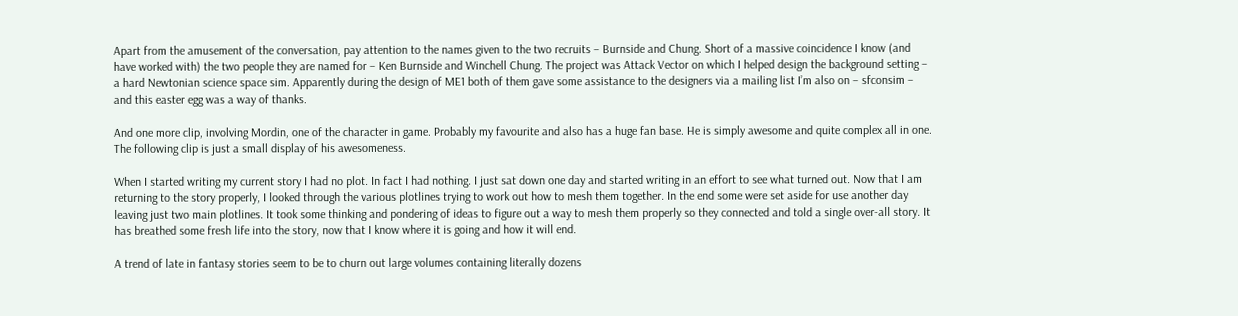Apart from the amusement of the conversation, pay attention to the names given to the two recruits – Burnside and Chung. Short of a massive coincidence I know (and have worked with) the two people they are named for – Ken Burnside and Winchell Chung. The project was Attack Vector on which I helped design the background setting – a hard Newtonian science space sim. Apparently during the design of ME1 both of them gave some assistance to the designers via a mailing list I’m also on – sfconsim – and this easter egg was a way of thanks.

And one more clip, involving Mordin, one of the character in game. Probably my favourite and also has a huge fan base. He is simply awesome and quite complex all in one. The following clip is just a small display of his awesomeness.

When I started writing my current story I had no plot. In fact I had nothing. I just sat down one day and started writing in an effort to see what turned out. Now that I am returning to the story properly, I looked through the various plotlines trying to work out how to mesh them together. In the end some were set aside for use another day leaving just two main plotlines. It took some thinking and pondering of ideas to figure out a way to mesh them properly so they connected and told a single over-all story. It has breathed some fresh life into the story, now that I know where it is going and how it will end.

A trend of late in fantasy stories seem to be to churn out large volumes containing literally dozens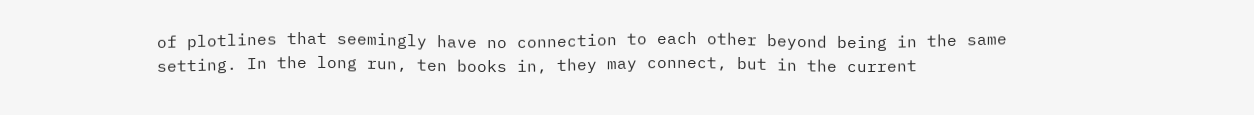of plotlines that seemingly have no connection to each other beyond being in the same setting. In the long run, ten books in, they may connect, but in the current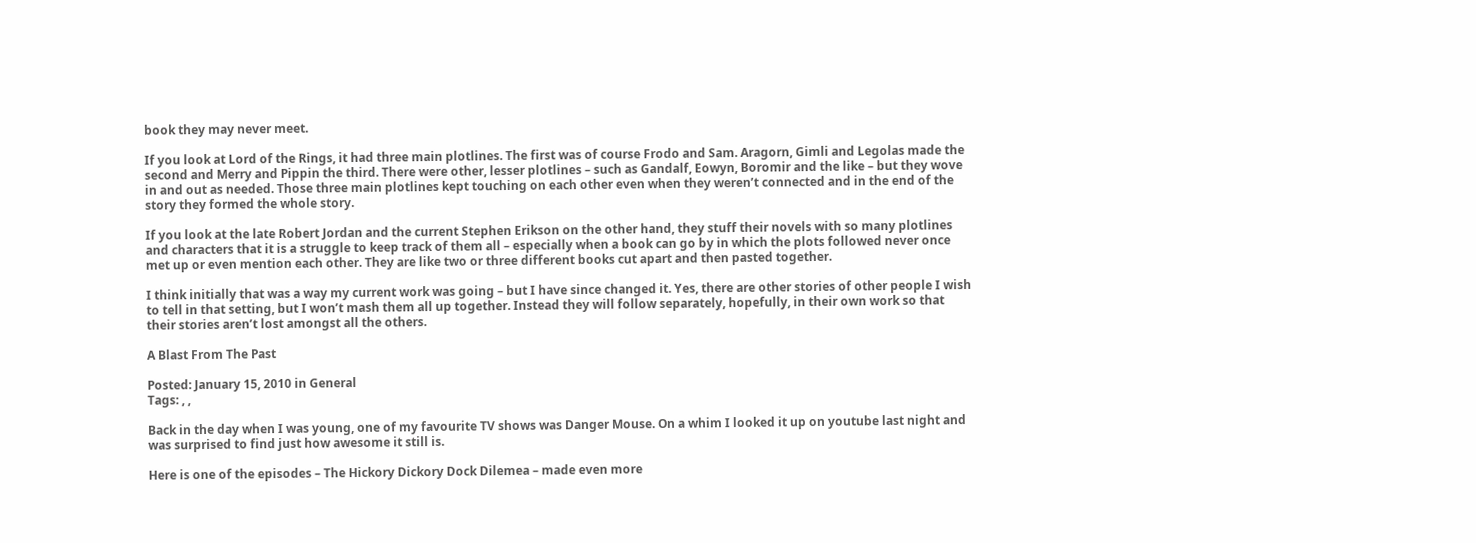book they may never meet.

If you look at Lord of the Rings, it had three main plotlines. The first was of course Frodo and Sam. Aragorn, Gimli and Legolas made the second and Merry and Pippin the third. There were other, lesser plotlines – such as Gandalf, Eowyn, Boromir and the like – but they wove in and out as needed. Those three main plotlines kept touching on each other even when they weren’t connected and in the end of the story they formed the whole story.

If you look at the late Robert Jordan and the current Stephen Erikson on the other hand, they stuff their novels with so many plotlines and characters that it is a struggle to keep track of them all – especially when a book can go by in which the plots followed never once met up or even mention each other. They are like two or three different books cut apart and then pasted together.

I think initially that was a way my current work was going – but I have since changed it. Yes, there are other stories of other people I wish to tell in that setting, but I won’t mash them all up together. Instead they will follow separately, hopefully, in their own work so that their stories aren’t lost amongst all the others.

A Blast From The Past

Posted: January 15, 2010 in General
Tags: , ,

Back in the day when I was young, one of my favourite TV shows was Danger Mouse. On a whim I looked it up on youtube last night and was surprised to find just how awesome it still is.

Here is one of the episodes – The Hickory Dickory Dock Dilemea – made even more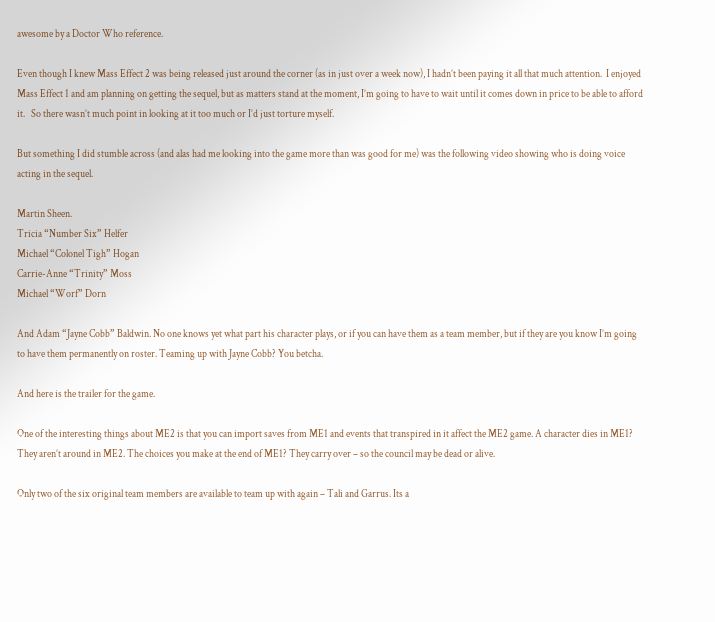awesome by a Doctor Who reference.

Even though I knew Mass Effect 2 was being released just around the corner (as in just over a week now), I hadn’t been paying it all that much attention.  I enjoyed Mass Effect 1 and am planning on getting the sequel, but as matters stand at the moment, I’m going to have to wait until it comes down in price to be able to afford it.   So there wasn’t much point in looking at it too much or I’d just torture myself.

But something I did stumble across (and alas had me looking into the game more than was good for me) was the following video showing who is doing voice acting in the sequel.

Martin Sheen.
Tricia “Number Six” Helfer
Michael “Colonel Tigh” Hogan
Carrie-Anne “Trinity” Moss
Michael “Worf” Dorn

And Adam “Jayne Cobb” Baldwin. No one knows yet what part his character plays, or if you can have them as a team member, but if they are you know I’m going to have them permanently on roster. Teaming up with Jayne Cobb? You betcha.

And here is the trailer for the game.

One of the interesting things about ME2 is that you can import saves from ME1 and events that transpired in it affect the ME2 game. A character dies in ME1? They aren’t around in ME2. The choices you make at the end of ME1? They carry over – so the council may be dead or alive.

Only two of the six original team members are available to team up with again – Tali and Garrus. Its a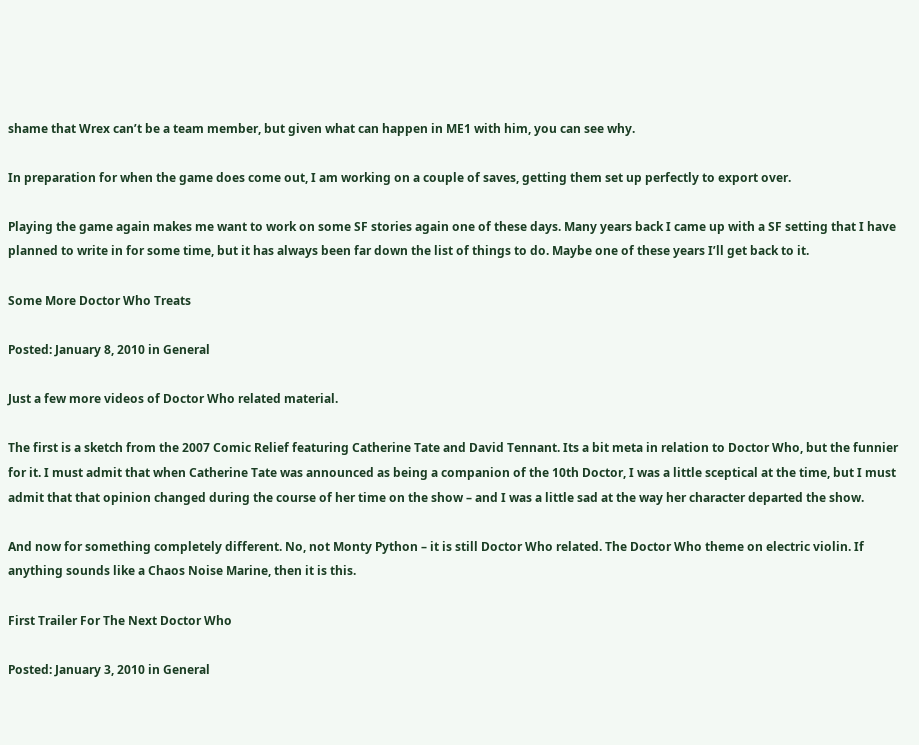shame that Wrex can’t be a team member, but given what can happen in ME1 with him, you can see why.

In preparation for when the game does come out, I am working on a couple of saves, getting them set up perfectly to export over.

Playing the game again makes me want to work on some SF stories again one of these days. Many years back I came up with a SF setting that I have planned to write in for some time, but it has always been far down the list of things to do. Maybe one of these years I’ll get back to it.

Some More Doctor Who Treats

Posted: January 8, 2010 in General

Just a few more videos of Doctor Who related material.

The first is a sketch from the 2007 Comic Relief featuring Catherine Tate and David Tennant. Its a bit meta in relation to Doctor Who, but the funnier for it. I must admit that when Catherine Tate was announced as being a companion of the 10th Doctor, I was a little sceptical at the time, but I must admit that that opinion changed during the course of her time on the show – and I was a little sad at the way her character departed the show.

And now for something completely different. No, not Monty Python – it is still Doctor Who related. The Doctor Who theme on electric violin. If anything sounds like a Chaos Noise Marine, then it is this.

First Trailer For The Next Doctor Who

Posted: January 3, 2010 in General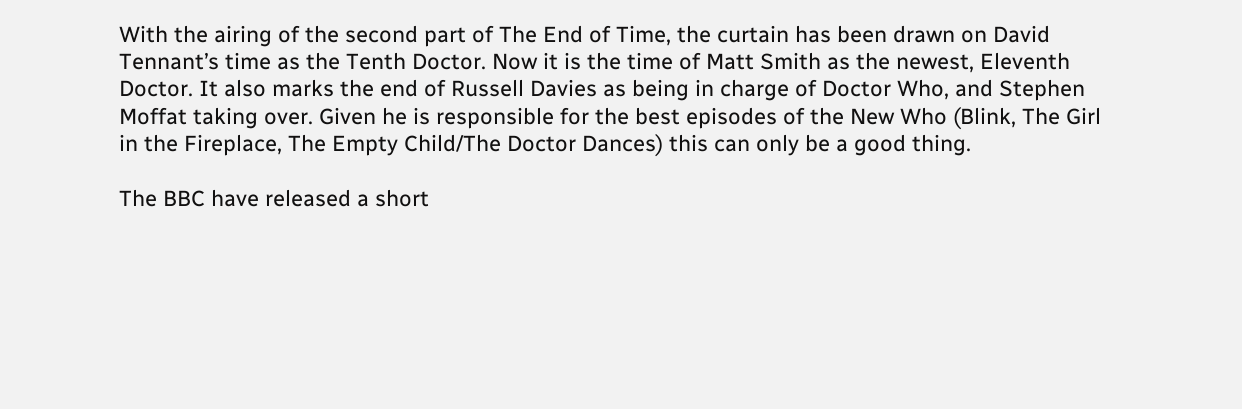With the airing of the second part of The End of Time, the curtain has been drawn on David Tennant’s time as the Tenth Doctor. Now it is the time of Matt Smith as the newest, Eleventh Doctor. It also marks the end of Russell Davies as being in charge of Doctor Who, and Stephen Moffat taking over. Given he is responsible for the best episodes of the New Who (Blink, The Girl in the Fireplace, The Empty Child/The Doctor Dances) this can only be a good thing.

The BBC have released a short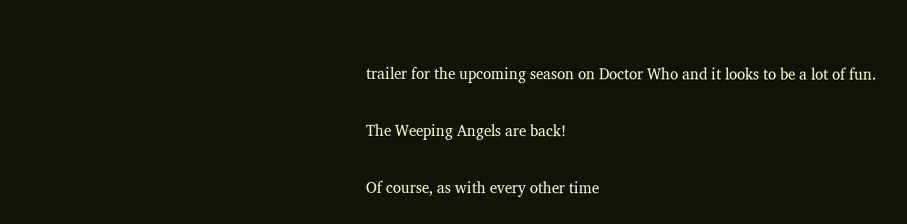trailer for the upcoming season on Doctor Who and it looks to be a lot of fun.

The Weeping Angels are back!

Of course, as with every other time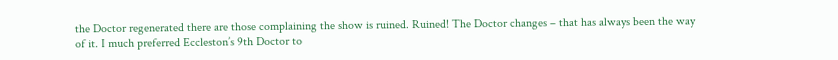the Doctor regenerated there are those complaining the show is ruined. Ruined! The Doctor changes – that has always been the way of it. I much preferred Eccleston’s 9th Doctor to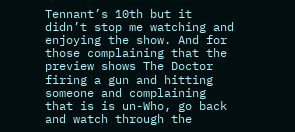Tennant’s 10th but it didn’t stop me watching and enjoying the show. And for those complaining that the preview shows The Doctor firing a gun and hitting someone and complaining that is is un-Who, go back and watch through the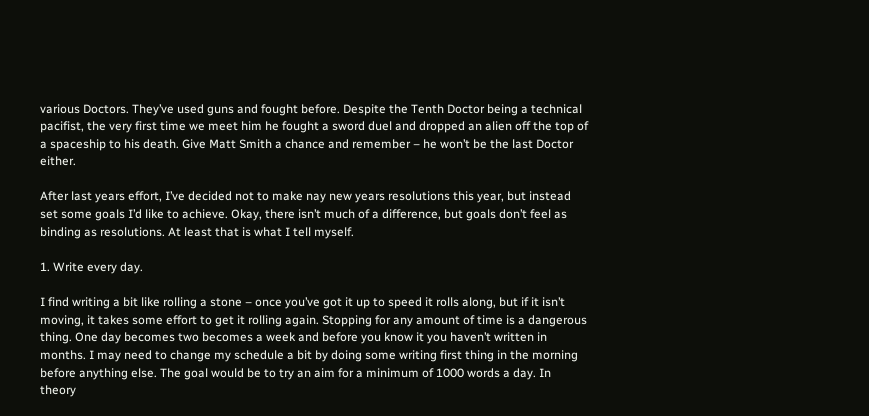various Doctors. They’ve used guns and fought before. Despite the Tenth Doctor being a technical pacifist, the very first time we meet him he fought a sword duel and dropped an alien off the top of a spaceship to his death. Give Matt Smith a chance and remember – he won’t be the last Doctor either.

After last years effort, I’ve decided not to make nay new years resolutions this year, but instead set some goals I’d like to achieve. Okay, there isn’t much of a difference, but goals don’t feel as binding as resolutions. At least that is what I tell myself.

1. Write every day.

I find writing a bit like rolling a stone – once you’ve got it up to speed it rolls along, but if it isn’t moving, it takes some effort to get it rolling again. Stopping for any amount of time is a dangerous thing. One day becomes two becomes a week and before you know it you haven’t written in months. I may need to change my schedule a bit by doing some writing first thing in the morning before anything else. The goal would be to try an aim for a minimum of 1000 words a day. In theory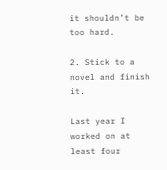it shouldn’t be too hard.

2. Stick to a novel and finish it.

Last year I worked on at least four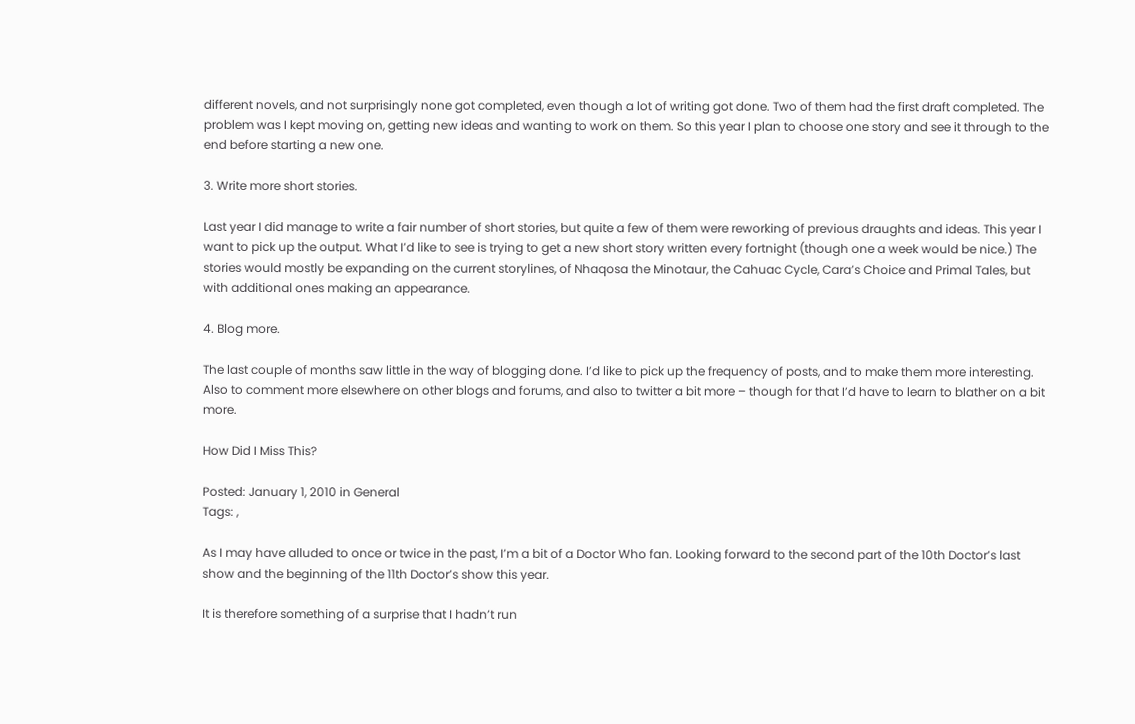different novels, and not surprisingly none got completed, even though a lot of writing got done. Two of them had the first draft completed. The problem was I kept moving on, getting new ideas and wanting to work on them. So this year I plan to choose one story and see it through to the end before starting a new one.

3. Write more short stories.

Last year I did manage to write a fair number of short stories, but quite a few of them were reworking of previous draughts and ideas. This year I want to pick up the output. What I’d like to see is trying to get a new short story written every fortnight (though one a week would be nice.) The stories would mostly be expanding on the current storylines, of Nhaqosa the Minotaur, the Cahuac Cycle, Cara’s Choice and Primal Tales, but with additional ones making an appearance.

4. Blog more.

The last couple of months saw little in the way of blogging done. I’d like to pick up the frequency of posts, and to make them more interesting. Also to comment more elsewhere on other blogs and forums, and also to twitter a bit more – though for that I’d have to learn to blather on a bit more.

How Did I Miss This?

Posted: January 1, 2010 in General
Tags: ,

As I may have alluded to once or twice in the past, I’m a bit of a Doctor Who fan. Looking forward to the second part of the 10th Doctor’s last show and the beginning of the 11th Doctor’s show this year.

It is therefore something of a surprise that I hadn’t run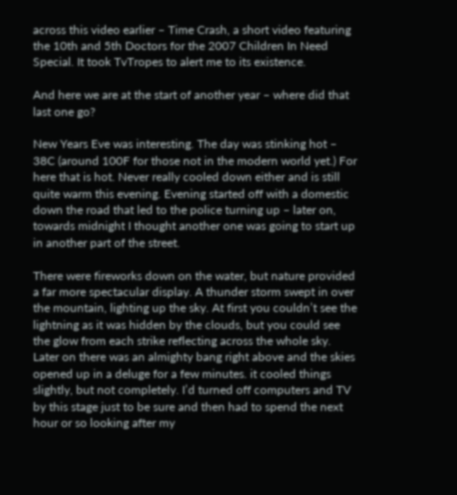across this video earlier – Time Crash, a short video featuring the 10th and 5th Doctors for the 2007 Children In Need Special. It took TvTropes to alert me to its existence.

And here we are at the start of another year – where did that last one go?

New Years Eve was interesting. The day was stinking hot – 38C (around 100F for those not in the modern world yet.) For here that is hot. Never really cooled down either and is still quite warm this evening. Evening started off with a domestic down the road that led to the police turning up – later on, towards midnight I thought another one was going to start up in another part of the street.

There were fireworks down on the water, but nature provided a far more spectacular display. A thunder storm swept in over the mountain, lighting up the sky. At first you couldn’t see the lightning as it was hidden by the clouds, but you could see the glow from each strike reflecting across the whole sky. Later on there was an almighty bang right above and the skies opened up in a deluge for a few minutes. it cooled things slightly, but not completely. I’d turned off computers and TV by this stage just to be sure and then had to spend the next hour or so looking after my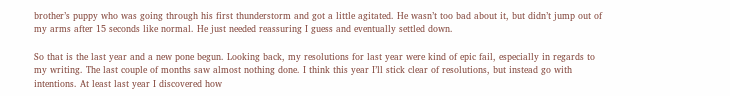brother’s puppy who was going through his first thunderstorm and got a little agitated. He wasn’t too bad about it, but didn’t jump out of my arms after 15 seconds like normal. He just needed reassuring I guess and eventually settled down.

So that is the last year and a new pone begun. Looking back, my resolutions for last year were kind of epic fail, especially in regards to my writing. The last couple of months saw almost nothing done. I think this year I’ll stick clear of resolutions, but instead go with intentions. At least last year I discovered how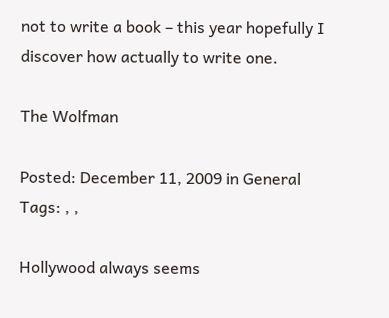not to write a book – this year hopefully I discover how actually to write one.

The Wolfman

Posted: December 11, 2009 in General
Tags: , ,

Hollywood always seems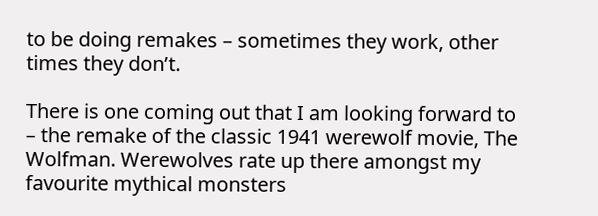to be doing remakes – sometimes they work, other times they don’t.

There is one coming out that I am looking forward to – the remake of the classic 1941 werewolf movie, The Wolfman. Werewolves rate up there amongst my favourite mythical monsters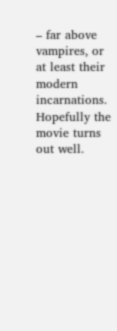– far above vampires, or at least their modern incarnations. Hopefully the movie turns out well.